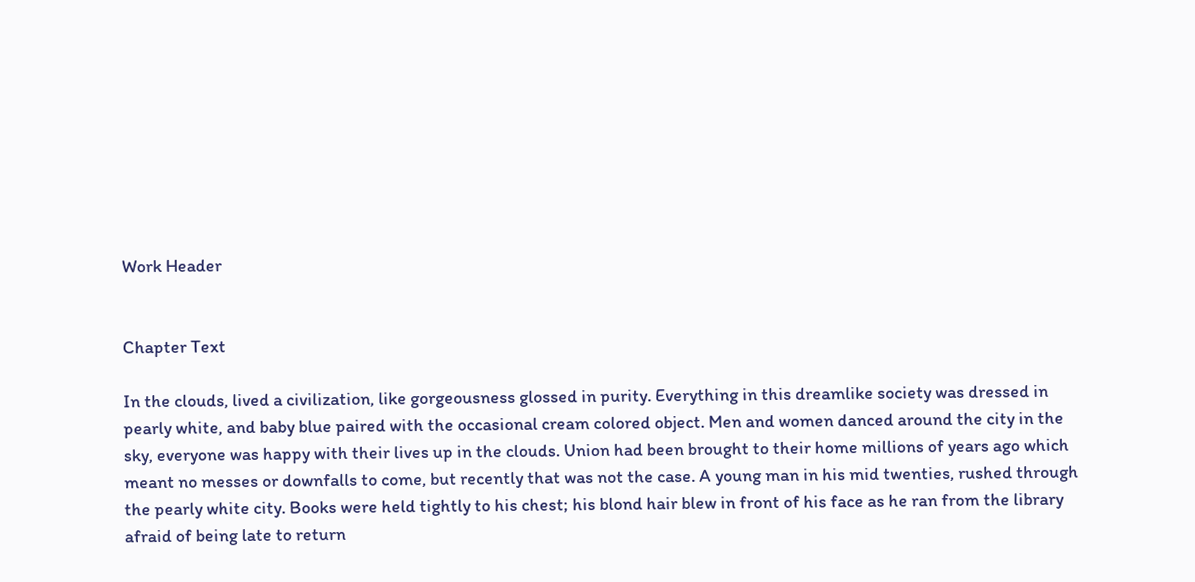Work Header


Chapter Text

In the clouds, lived a civilization, like gorgeousness glossed in purity. Everything in this dreamlike society was dressed in pearly white, and baby blue paired with the occasional cream colored object. Men and women danced around the city in the sky, everyone was happy with their lives up in the clouds. Union had been brought to their home millions of years ago which meant no messes or downfalls to come, but recently that was not the case. A young man in his mid twenties, rushed through the pearly white city. Books were held tightly to his chest; his blond hair blew in front of his face as he ran from the library afraid of being late to return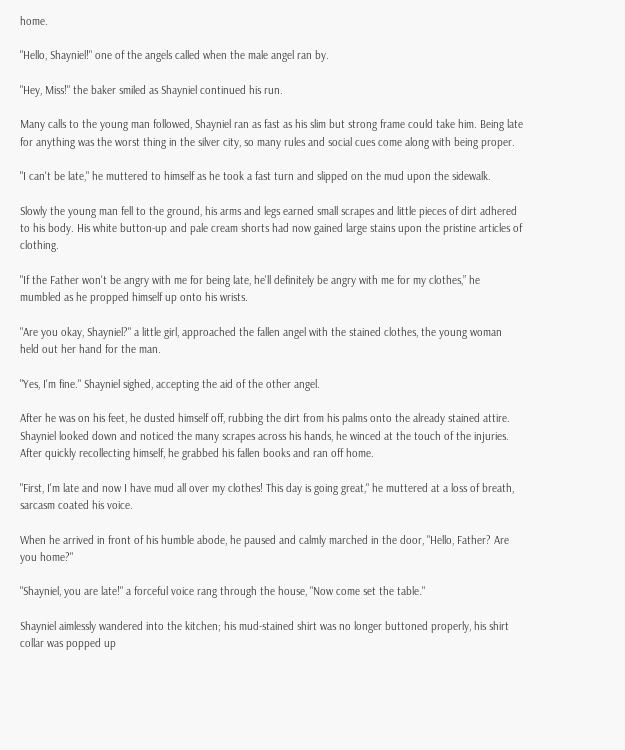home.

"Hello, Shayniel!" one of the angels called when the male angel ran by.

"Hey, Miss!" the baker smiled as Shayniel continued his run.

Many calls to the young man followed, Shayniel ran as fast as his slim but strong frame could take him. Being late for anything was the worst thing in the silver city, so many rules and social cues come along with being proper.

"I can't be late," he muttered to himself as he took a fast turn and slipped on the mud upon the sidewalk.

Slowly the young man fell to the ground, his arms and legs earned small scrapes and little pieces of dirt adhered to his body. His white button-up and pale cream shorts had now gained large stains upon the pristine articles of clothing.

"If the Father won't be angry with me for being late, he'll definitely be angry with me for my clothes,” he mumbled as he propped himself up onto his wrists.

"Are you okay, Shayniel?" a little girl, approached the fallen angel with the stained clothes, the young woman held out her hand for the man.

"Yes, I'm fine." Shayniel sighed, accepting the aid of the other angel.

After he was on his feet, he dusted himself off, rubbing the dirt from his palms onto the already stained attire. Shayniel looked down and noticed the many scrapes across his hands, he winced at the touch of the injuries. After quickly recollecting himself, he grabbed his fallen books and ran off home.

"First, I'm late and now I have mud all over my clothes! This day is going great," he muttered at a loss of breath, sarcasm coated his voice.

When he arrived in front of his humble abode, he paused and calmly marched in the door, "Hello, Father? Are you home?"

"Shayniel, you are late!" a forceful voice rang through the house, "Now come set the table."

Shayniel aimlessly wandered into the kitchen; his mud-stained shirt was no longer buttoned properly, his shirt collar was popped up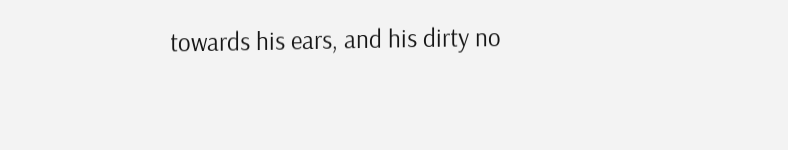towards his ears, and his dirty no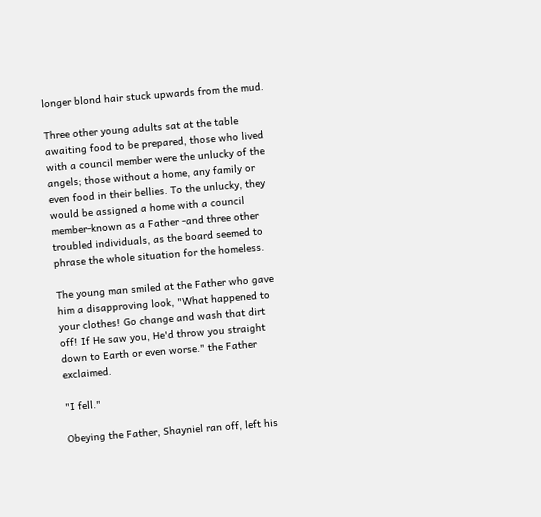longer blond hair stuck upwards from the mud.

Three other young adults sat at the table awaiting food to be prepared, those who lived with a council member were the unlucky of the angels; those without a home, any family or even food in their bellies. To the unlucky, they would be assigned a home with a council member-known as a Father -and three other troubled individuals, as the board seemed to phrase the whole situation for the homeless.

The young man smiled at the Father who gave him a disapproving look, "What happened to your clothes! Go change and wash that dirt off! If He saw you, He'd throw you straight down to Earth or even worse." the Father exclaimed.

"I fell."

Obeying the Father, Shayniel ran off, left his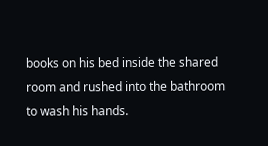books on his bed inside the shared room and rushed into the bathroom to wash his hands.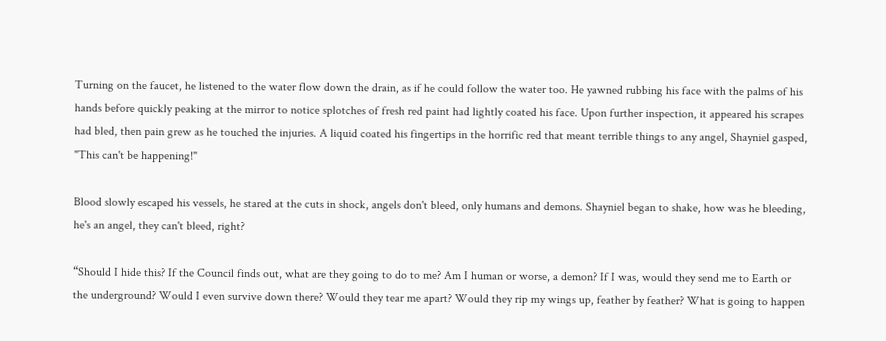Turning on the faucet, he listened to the water flow down the drain, as if he could follow the water too. He yawned rubbing his face with the palms of his hands before quickly peaking at the mirror to notice splotches of fresh red paint had lightly coated his face. Upon further inspection, it appeared his scrapes had bled, then pain grew as he touched the injuries. A liquid coated his fingertips in the horrific red that meant terrible things to any angel, Shayniel gasped, "This can't be happening!"

Blood slowly escaped his vessels, he stared at the cuts in shock, angels don't bleed, only humans and demons. Shayniel began to shake, how was he bleeding, he's an angel, they can't bleed, right?

“Should I hide this? If the Council finds out, what are they going to do to me? Am I human or worse, a demon? If I was, would they send me to Earth or the underground? Would I even survive down there? Would they tear me apart? Would they rip my wings up, feather by feather? What is going to happen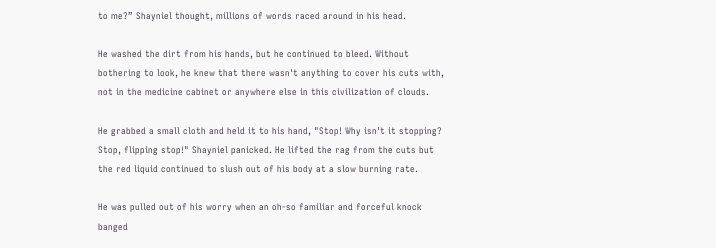to me?” Shayniel thought, millions of words raced around in his head.

He washed the dirt from his hands, but he continued to bleed. Without bothering to look, he knew that there wasn't anything to cover his cuts with, not in the medicine cabinet or anywhere else in this civilization of clouds.

He grabbed a small cloth and held it to his hand, "Stop! Why isn't it stopping? Stop, flipping stop!" Shayniel panicked. He lifted the rag from the cuts but the red liquid continued to slush out of his body at a slow burning rate.

He was pulled out of his worry when an oh-so familiar and forceful knock banged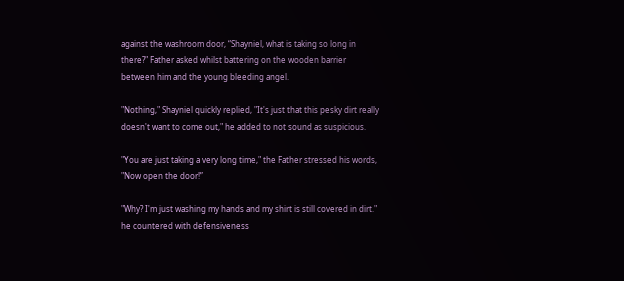against the washroom door, “Shayniel, what is taking so long in there?" Father asked whilst battering on the wooden barrier between him and the young bleeding angel.

"Nothing," Shayniel quickly replied, "It's just that this pesky dirt really doesn't want to come out," he added to not sound as suspicious.

"You are just taking a very long time," the Father stressed his words, "Now open the door!”

"Why? I'm just washing my hands and my shirt is still covered in dirt." he countered with defensiveness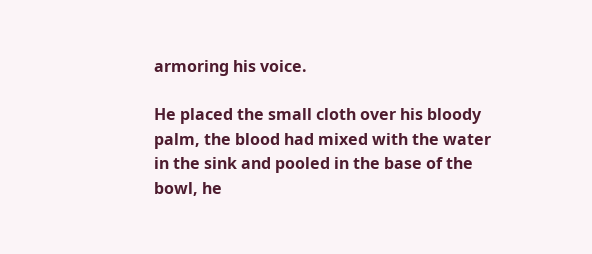armoring his voice.

He placed the small cloth over his bloody palm, the blood had mixed with the water in the sink and pooled in the base of the bowl, he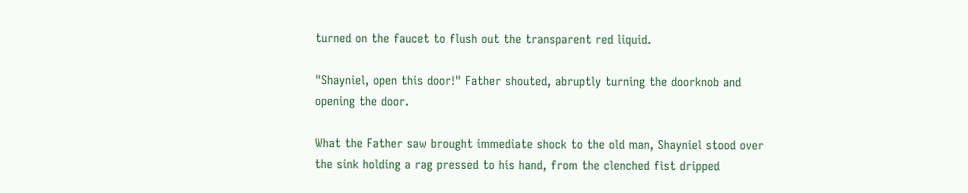turned on the faucet to flush out the transparent red liquid.

"Shayniel, open this door!" Father shouted, abruptly turning the doorknob and opening the door.

What the Father saw brought immediate shock to the old man, Shayniel stood over the sink holding a rag pressed to his hand, from the clenched fist dripped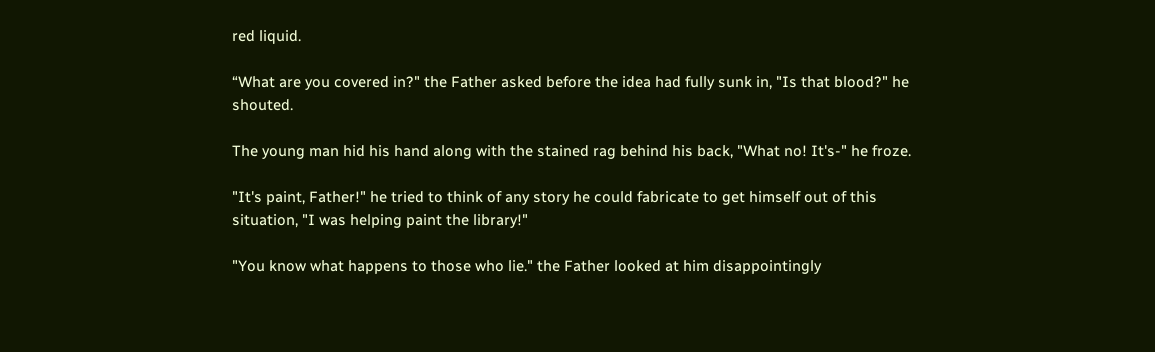red liquid.

“What are you covered in?" the Father asked before the idea had fully sunk in, "Is that blood?" he shouted.

The young man hid his hand along with the stained rag behind his back, "What no! It's-" he froze.

"It's paint, Father!" he tried to think of any story he could fabricate to get himself out of this situation, "I was helping paint the library!"

"You know what happens to those who lie." the Father looked at him disappointingly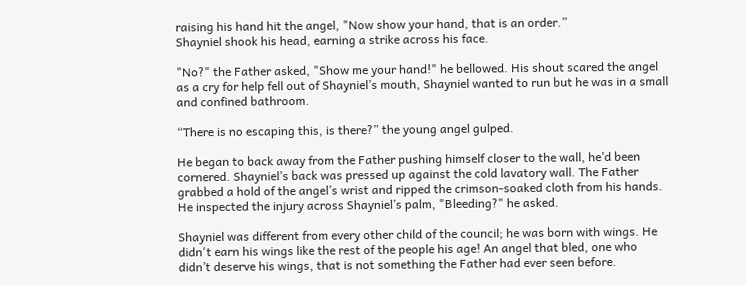raising his hand hit the angel, "Now show your hand, that is an order.”
Shayniel shook his head, earning a strike across his face.

"No?" the Father asked, "Show me your hand!" he bellowed. His shout scared the angel as a cry for help fell out of Shayniel’s mouth, Shayniel wanted to run but he was in a small and confined bathroom.

“There is no escaping this, is there?” the young angel gulped.

He began to back away from the Father pushing himself closer to the wall, he’d been cornered. Shayniel’s back was pressed up against the cold lavatory wall. The Father grabbed a hold of the angel’s wrist and ripped the crimson-soaked cloth from his hands. He inspected the injury across Shayniel’s palm, "Bleeding?" he asked.

Shayniel was different from every other child of the council; he was born with wings. He didn't earn his wings like the rest of the people his age! An angel that bled, one who didn’t deserve his wings, that is not something the Father had ever seen before.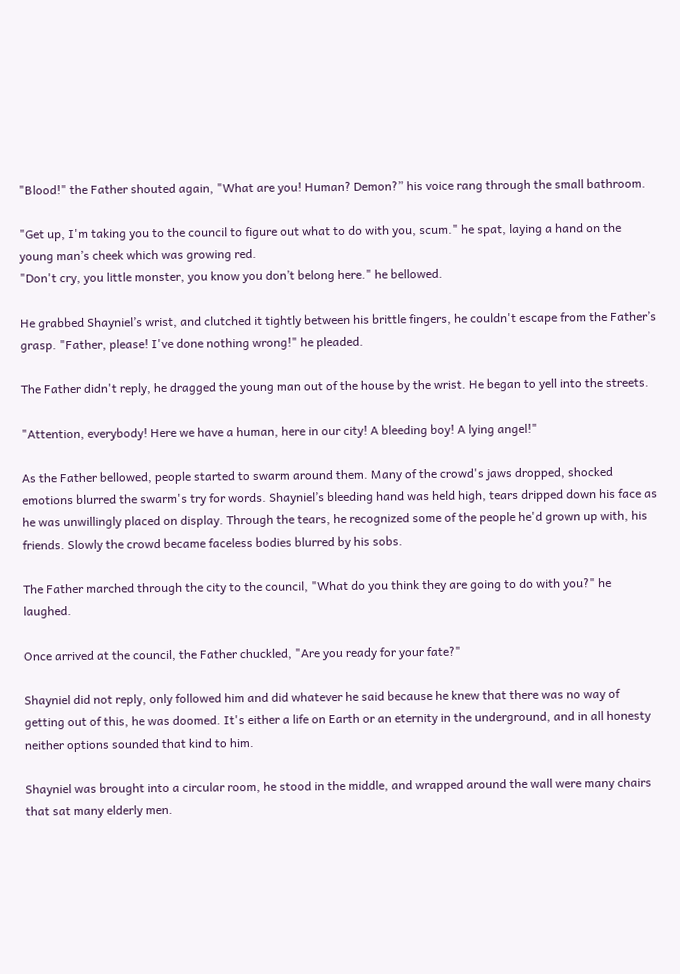"Blood!" the Father shouted again, "What are you! Human? Demon?” his voice rang through the small bathroom.

"Get up, I'm taking you to the council to figure out what to do with you, scum." he spat, laying a hand on the young man’s cheek which was growing red.
"Don't cry, you little monster, you know you don’t belong here." he bellowed.

He grabbed Shayniel’s wrist, and clutched it tightly between his brittle fingers, he couldn't escape from the Father’s grasp. "Father, please! I've done nothing wrong!" he pleaded.

The Father didn't reply, he dragged the young man out of the house by the wrist. He began to yell into the streets.

"Attention, everybody! Here we have a human, here in our city! A bleeding boy! A lying angel!"

As the Father bellowed, people started to swarm around them. Many of the crowd's jaws dropped, shocked emotions blurred the swarm's try for words. Shayniel’s bleeding hand was held high, tears dripped down his face as he was unwillingly placed on display. Through the tears, he recognized some of the people he'd grown up with, his friends. Slowly the crowd became faceless bodies blurred by his sobs.

The Father marched through the city to the council, "What do you think they are going to do with you?" he laughed.

Once arrived at the council, the Father chuckled, "Are you ready for your fate?"

Shayniel did not reply, only followed him and did whatever he said because he knew that there was no way of getting out of this, he was doomed. It's either a life on Earth or an eternity in the underground, and in all honesty neither options sounded that kind to him.

Shayniel was brought into a circular room, he stood in the middle, and wrapped around the wall were many chairs that sat many elderly men.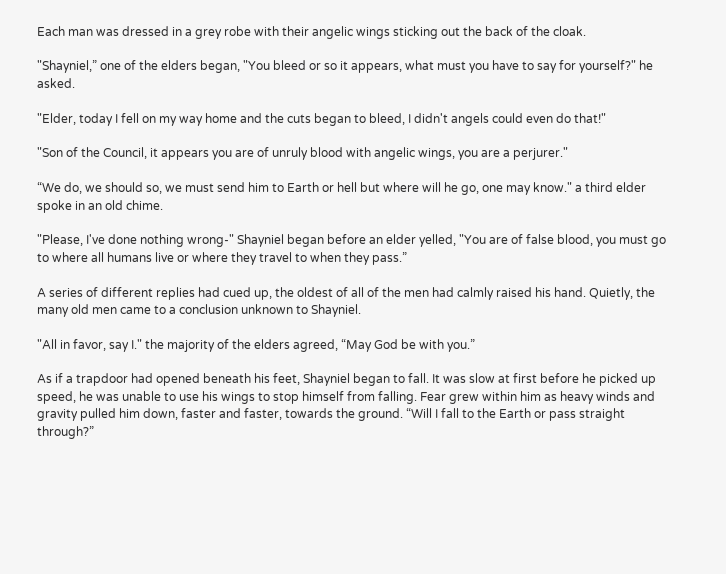Each man was dressed in a grey robe with their angelic wings sticking out the back of the cloak.

"Shayniel,” one of the elders began, "You bleed or so it appears, what must you have to say for yourself?" he asked.

"Elder, today I fell on my way home and the cuts began to bleed, I didn't angels could even do that!"

"Son of the Council, it appears you are of unruly blood with angelic wings, you are a perjurer."

“We do, we should so, we must send him to Earth or hell but where will he go, one may know." a third elder spoke in an old chime.

"Please, I've done nothing wrong-" Shayniel began before an elder yelled, "You are of false blood, you must go to where all humans live or where they travel to when they pass.”

A series of different replies had cued up, the oldest of all of the men had calmly raised his hand. Quietly, the many old men came to a conclusion unknown to Shayniel.

"All in favor, say I." the majority of the elders agreed, “May God be with you.”

As if a trapdoor had opened beneath his feet, Shayniel began to fall. It was slow at first before he picked up speed, he was unable to use his wings to stop himself from falling. Fear grew within him as heavy winds and gravity pulled him down, faster and faster, towards the ground. “Will I fall to the Earth or pass straight through?”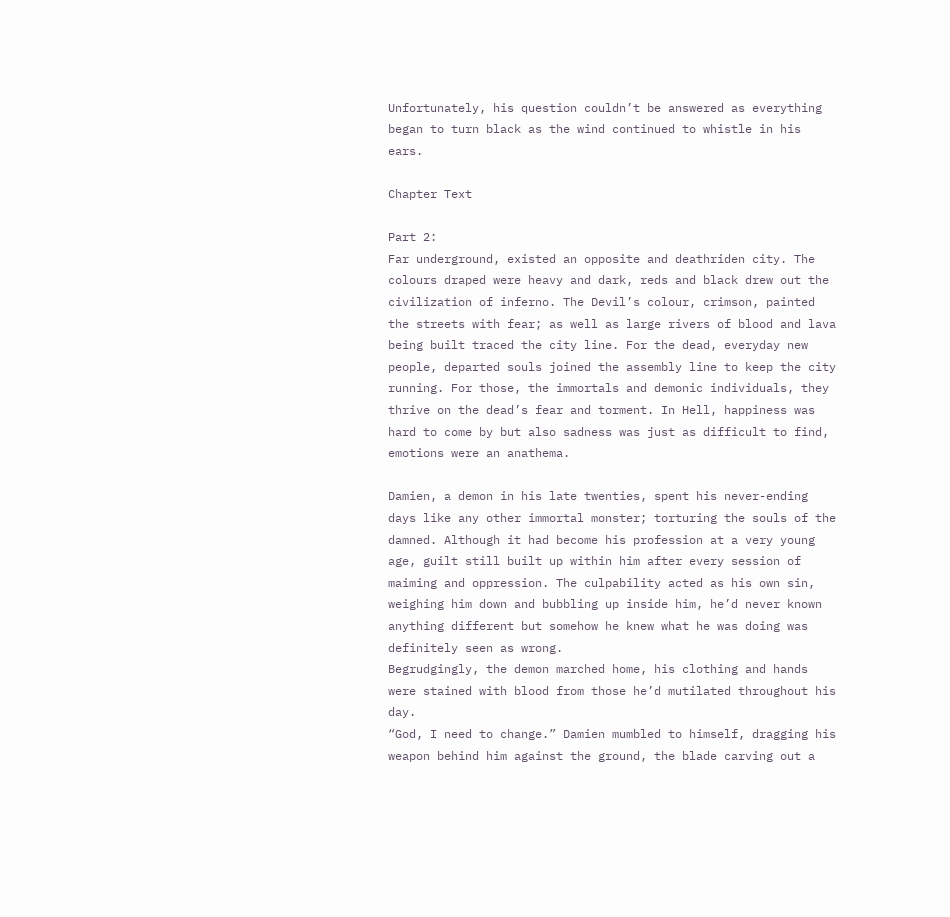Unfortunately, his question couldn’t be answered as everything began to turn black as the wind continued to whistle in his ears.

Chapter Text

Part 2:
Far underground, existed an opposite and deathriden city. The colours draped were heavy and dark, reds and black drew out the civilization of inferno. The Devil’s colour, crimson, painted the streets with fear; as well as large rivers of blood and lava being built traced the city line. For the dead, everyday new people, departed souls joined the assembly line to keep the city running. For those, the immortals and demonic individuals, they thrive on the dead’s fear and torment. In Hell, happiness was hard to come by but also sadness was just as difficult to find, emotions were an anathema.

Damien, a demon in his late twenties, spent his never-ending days like any other immortal monster; torturing the souls of the damned. Although it had become his profession at a very young age, guilt still built up within him after every session of maiming and oppression. The culpability acted as his own sin, weighing him down and bubbling up inside him, he’d never known anything different but somehow he knew what he was doing was definitely seen as wrong.
Begrudgingly, the demon marched home, his clothing and hands were stained with blood from those he’d mutilated throughout his day.
“God, I need to change.” Damien mumbled to himself, dragging his weapon behind him against the ground, the blade carving out a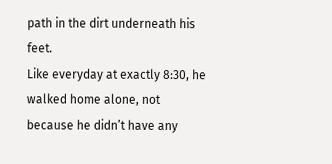path in the dirt underneath his feet.
Like everyday at exactly 8:30, he walked home alone, not because he didn’t have any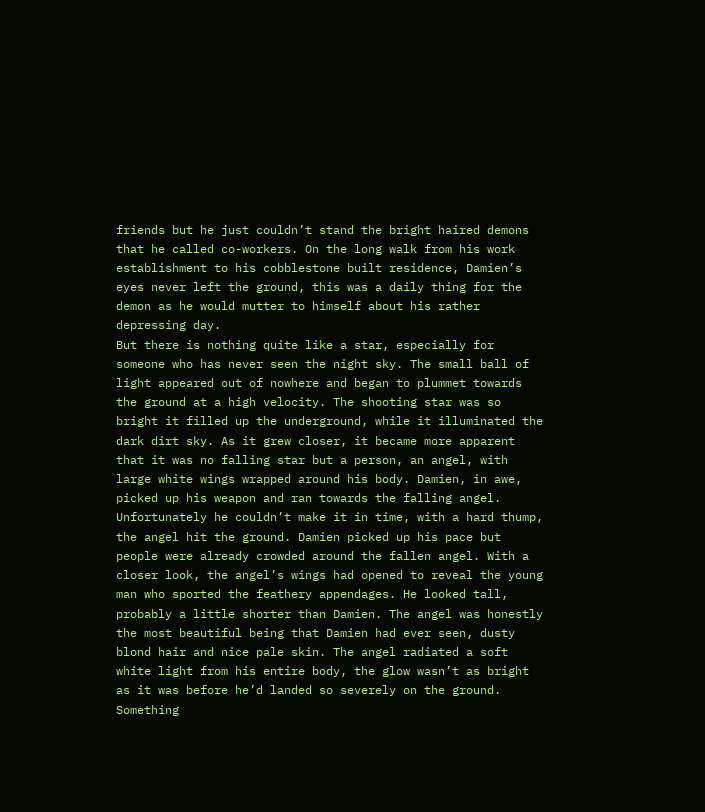friends but he just couldn’t stand the bright haired demons that he called co-workers. On the long walk from his work establishment to his cobblestone built residence, Damien’s eyes never left the ground, this was a daily thing for the demon as he would mutter to himself about his rather depressing day.
But there is nothing quite like a star, especially for someone who has never seen the night sky. The small ball of light appeared out of nowhere and began to plummet towards the ground at a high velocity. The shooting star was so bright it filled up the underground, while it illuminated the dark dirt sky. As it grew closer, it became more apparent that it was no falling star but a person, an angel, with large white wings wrapped around his body. Damien, in awe, picked up his weapon and ran towards the falling angel.
Unfortunately he couldn’t make it in time, with a hard thump, the angel hit the ground. Damien picked up his pace but people were already crowded around the fallen angel. With a closer look, the angel’s wings had opened to reveal the young man who sported the feathery appendages. He looked tall, probably a little shorter than Damien. The angel was honestly the most beautiful being that Damien had ever seen, dusty blond hair and nice pale skin. The angel radiated a soft white light from his entire body, the glow wasn’t as bright as it was before he’d landed so severely on the ground.
Something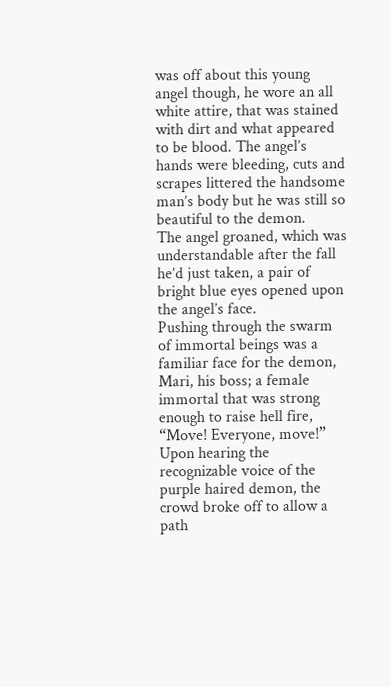was off about this young angel though, he wore an all white attire, that was stained with dirt and what appeared to be blood. The angel’s hands were bleeding, cuts and scrapes littered the handsome man’s body but he was still so beautiful to the demon.
The angel groaned, which was understandable after the fall he’d just taken, a pair of bright blue eyes opened upon the angel’s face.
Pushing through the swarm of immortal beings was a familiar face for the demon, Mari, his boss; a female immortal that was strong enough to raise hell fire, “Move! Everyone, move!”
Upon hearing the recognizable voice of the purple haired demon, the crowd broke off to allow a path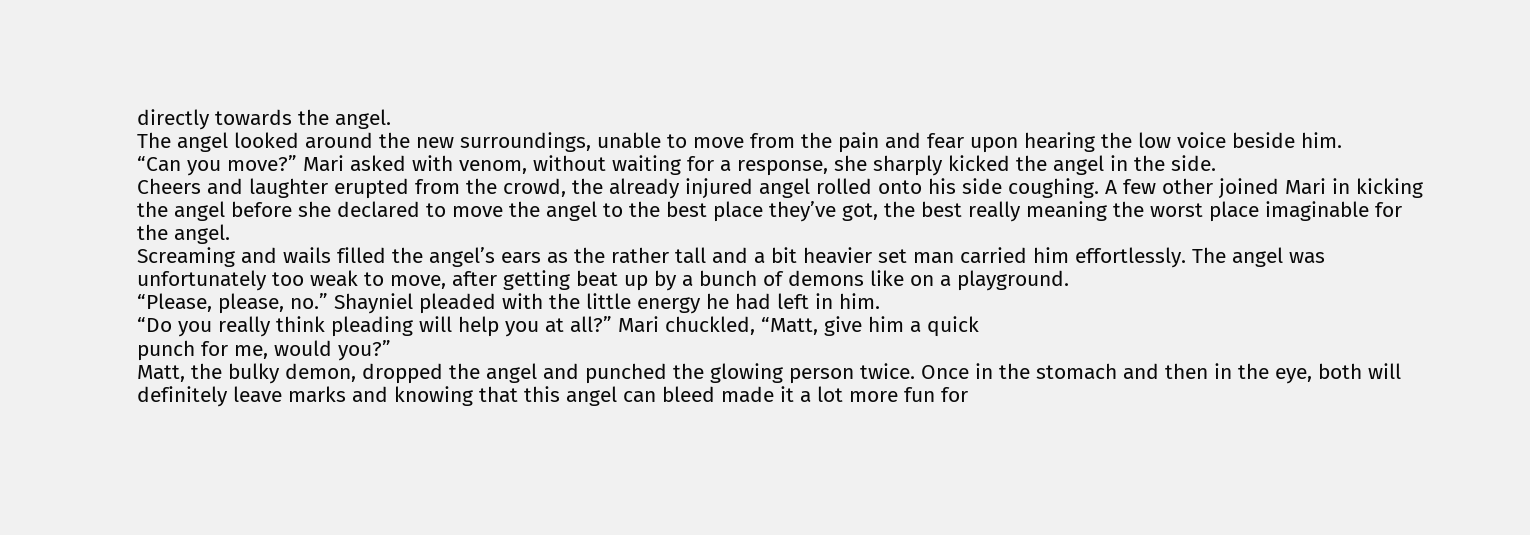directly towards the angel.
The angel looked around the new surroundings, unable to move from the pain and fear upon hearing the low voice beside him.
“Can you move?” Mari asked with venom, without waiting for a response, she sharply kicked the angel in the side.
Cheers and laughter erupted from the crowd, the already injured angel rolled onto his side coughing. A few other joined Mari in kicking the angel before she declared to move the angel to the best place they’ve got, the best really meaning the worst place imaginable for the angel.
Screaming and wails filled the angel’s ears as the rather tall and a bit heavier set man carried him effortlessly. The angel was unfortunately too weak to move, after getting beat up by a bunch of demons like on a playground.
“Please, please, no.” Shayniel pleaded with the little energy he had left in him.
“Do you really think pleading will help you at all?” Mari chuckled, “Matt, give him a quick
punch for me, would you?”
Matt, the bulky demon, dropped the angel and punched the glowing person twice. Once in the stomach and then in the eye, both will definitely leave marks and knowing that this angel can bleed made it a lot more fun for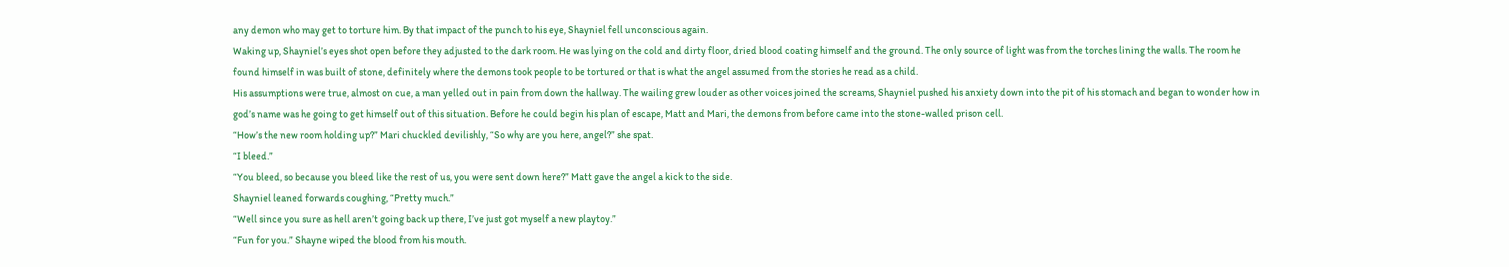any demon who may get to torture him. By that impact of the punch to his eye, Shayniel fell unconscious again.
Waking up, Shayniel’s eyes shot open before they adjusted to the dark room. He was lying on the cold and dirty floor, dried blood coating himself and the ground. The only source of light was from the torches lining the walls. The room he found himself in was built of stone, definitely where the demons took people to be tortured or that is what the angel assumed from the stories he read as a child.
His assumptions were true, almost on cue, a man yelled out in pain from down the hallway. The wailing grew louder as other voices joined the screams, Shayniel pushed his anxiety down into the pit of his stomach and began to wonder how in god’s name was he going to get himself out of this situation. Before he could begin his plan of escape, Matt and Mari, the demons from before came into the stone-walled prison cell.
“How’s the new room holding up?” Mari chuckled devilishly, “So why are you here, angel?” she spat.
“I bleed.”
“You bleed, so because you bleed like the rest of us, you were sent down here?” Matt gave the angel a kick to the side.
Shayniel leaned forwards coughing, “Pretty much.”
“Well since you sure as hell aren’t going back up there, I’ve just got myself a new playtoy.”
“Fun for you.” Shayne wiped the blood from his mouth.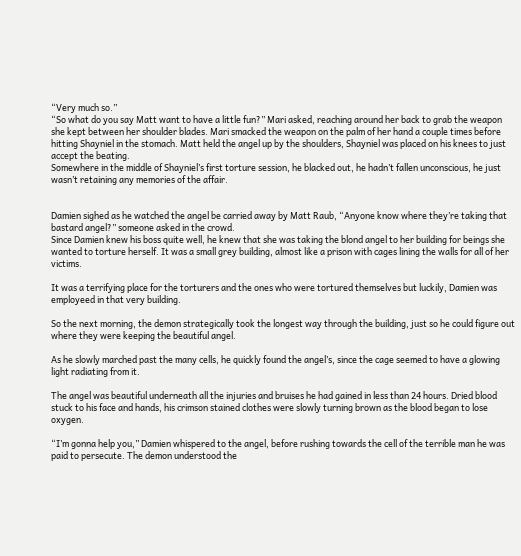“Very much so.”
“So what do you say Matt want to have a little fun?” Mari asked, reaching around her back to grab the weapon she kept between her shoulder blades. Mari smacked the weapon on the palm of her hand a couple times before hitting Shayniel in the stomach. Matt held the angel up by the shoulders, Shayniel was placed on his knees to just accept the beating.
Somewhere in the middle of Shayniel’s first torture session, he blacked out, he hadn’t fallen unconscious, he just wasn’t retaining any memories of the affair.


Damien sighed as he watched the angel be carried away by Matt Raub, “Anyone know where they’re taking that bastard angel?” someone asked in the crowd.
Since Damien knew his boss quite well, he knew that she was taking the blond angel to her building for beings she wanted to torture herself. It was a small grey building, almost like a prison with cages lining the walls for all of her victims.

It was a terrifying place for the torturers and the ones who were tortured themselves but luckily, Damien was employeed in that very building.

So the next morning, the demon strategically took the longest way through the building, just so he could figure out where they were keeping the beautiful angel.

As he slowly marched past the many cells, he quickly found the angel’s, since the cage seemed to have a glowing light radiating from it.

The angel was beautiful underneath all the injuries and bruises he had gained in less than 24 hours. Dried blood stuck to his face and hands, his crimson stained clothes were slowly turning brown as the blood began to lose oxygen.

“I’m gonna help you,” Damien whispered to the angel, before rushing towards the cell of the terrible man he was paid to persecute. The demon understood the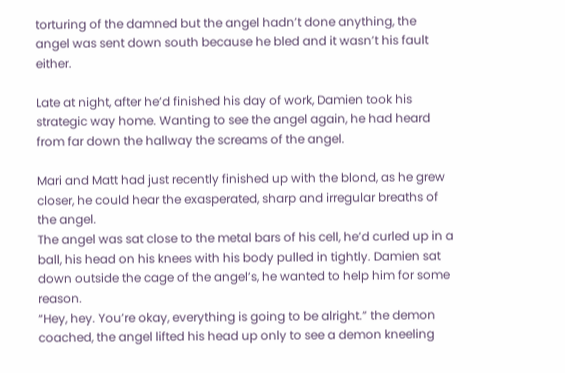torturing of the damned but the angel hadn’t done anything, the angel was sent down south because he bled and it wasn’t his fault either.

Late at night, after he’d finished his day of work, Damien took his strategic way home. Wanting to see the angel again, he had heard from far down the hallway the screams of the angel.

Mari and Matt had just recently finished up with the blond, as he grew closer, he could hear the exasperated, sharp and irregular breaths of the angel.
The angel was sat close to the metal bars of his cell, he’d curled up in a ball, his head on his knees with his body pulled in tightly. Damien sat down outside the cage of the angel’s, he wanted to help him for some reason.
“Hey, hey. You’re okay, everything is going to be alright.” the demon coached, the angel lifted his head up only to see a demon kneeling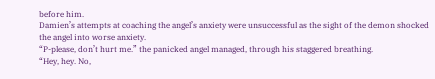before him.
Damien’s attempts at coaching the angel’s anxiety were unsuccessful as the sight of the demon shocked the angel into worse anxiety.
“P-please, don’t hurt me.” the panicked angel managed, through his staggered breathing.
“Hey, hey. No,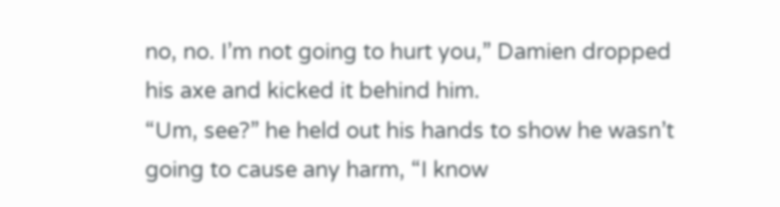no, no. I’m not going to hurt you,” Damien dropped his axe and kicked it behind him.
“Um, see?” he held out his hands to show he wasn’t going to cause any harm, “I know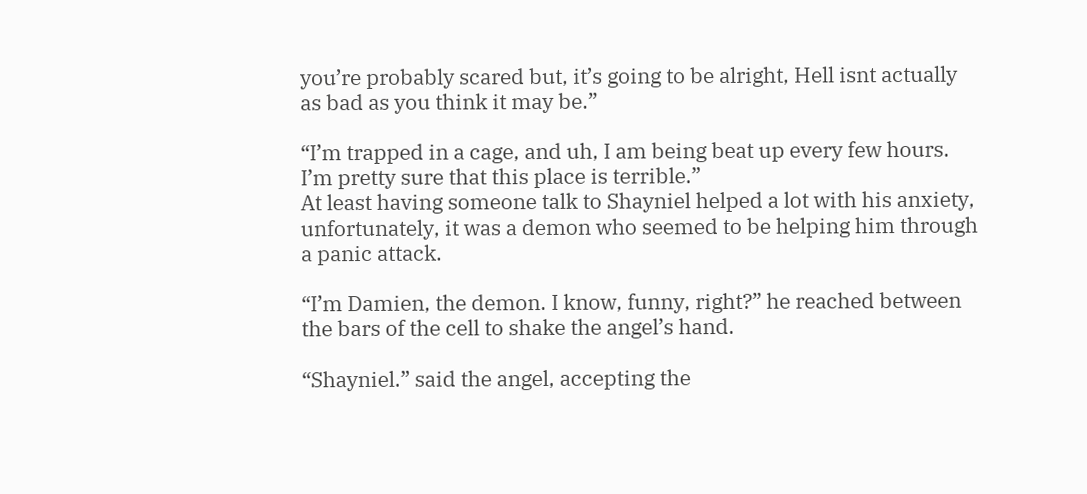you’re probably scared but, it’s going to be alright, Hell isnt actually as bad as you think it may be.”

“I’m trapped in a cage, and uh, I am being beat up every few hours. I’m pretty sure that this place is terrible.”
At least having someone talk to Shayniel helped a lot with his anxiety, unfortunately, it was a demon who seemed to be helping him through a panic attack.

“I’m Damien, the demon. I know, funny, right?” he reached between the bars of the cell to shake the angel’s hand.

“Shayniel.” said the angel, accepting the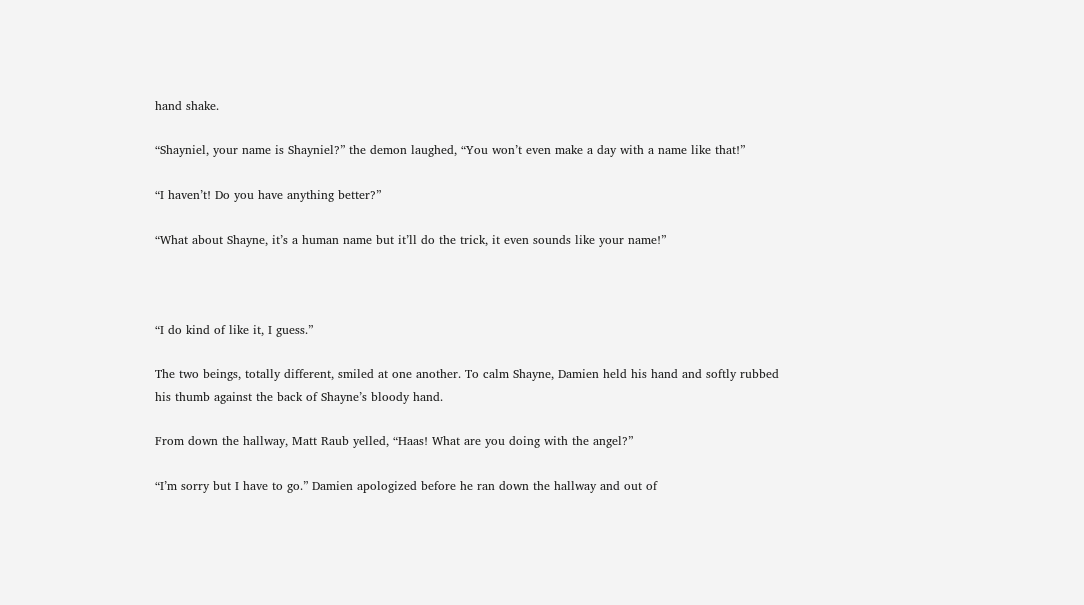hand shake.

“Shayniel, your name is Shayniel?” the demon laughed, “You won’t even make a day with a name like that!”

“I haven’t! Do you have anything better?”

“What about Shayne, it’s a human name but it’ll do the trick, it even sounds like your name!”



“I do kind of like it, I guess.”

The two beings, totally different, smiled at one another. To calm Shayne, Damien held his hand and softly rubbed his thumb against the back of Shayne’s bloody hand.

From down the hallway, Matt Raub yelled, “Haas! What are you doing with the angel?”

“I’m sorry but I have to go.” Damien apologized before he ran down the hallway and out of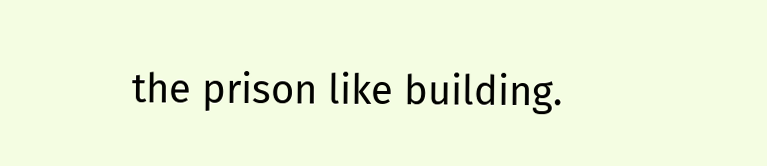the prison like building.